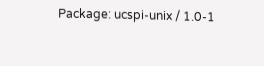Package: ucspi-unix / 1.0-1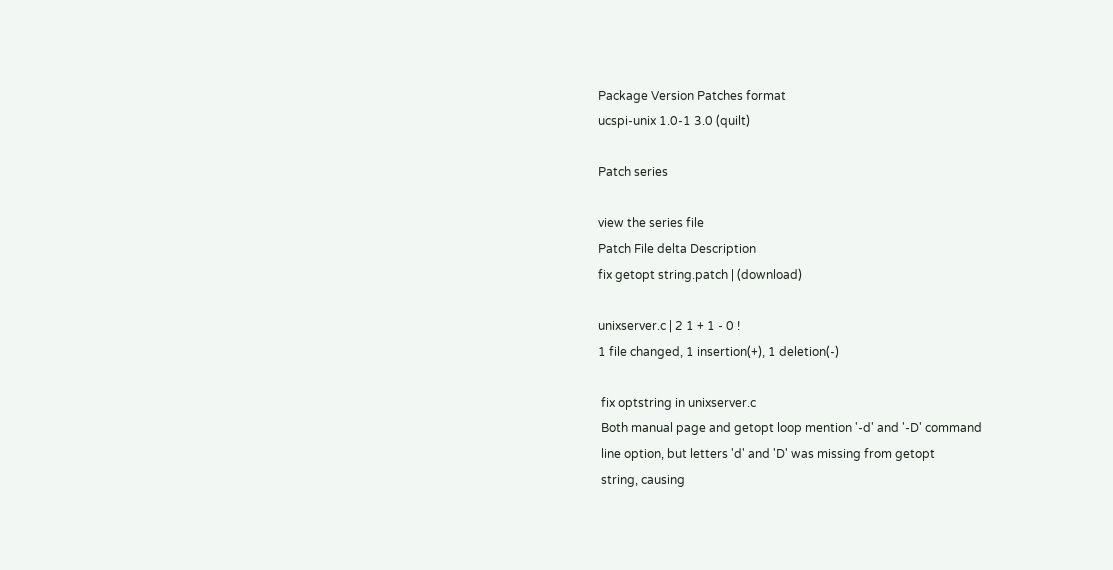Package Version Patches format
ucspi-unix 1.0-1 3.0 (quilt)

Patch series

view the series file
Patch File delta Description
fix getopt string.patch | (download)

unixserver.c | 2 1 + 1 - 0 !
1 file changed, 1 insertion(+), 1 deletion(-)

 fix optstring in unixserver.c
 Both manual page and getopt loop mention '-d' and '-D' command
 line option, but letters 'd' and 'D' was missing from getopt
 string, causing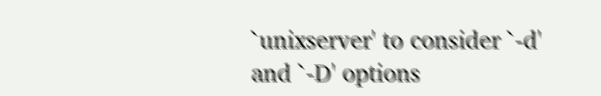`unixserver' to consider `-d' and `-D' options